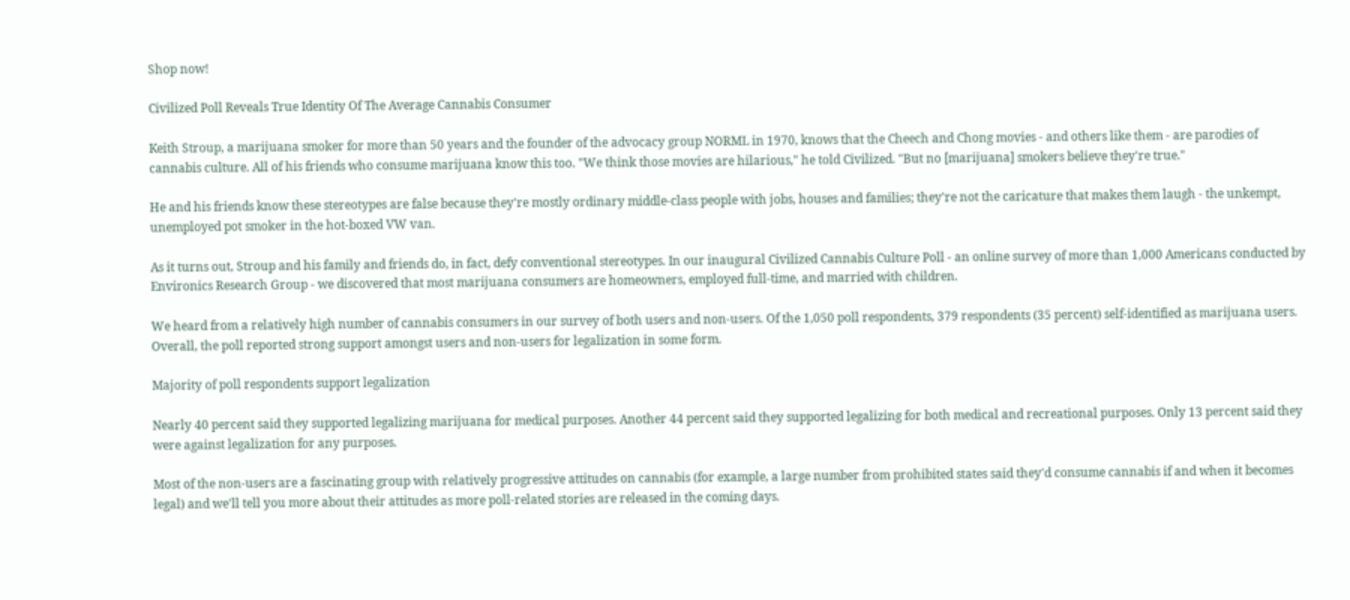Shop now!

Civilized Poll Reveals True Identity Of The Average Cannabis Consumer

Keith Stroup, a marijuana smoker for more than 50 years and the founder of the advocacy group NORML in 1970, knows that the Cheech and Chong movies - and others like them - are parodies of cannabis culture. All of his friends who consume marijuana know this too. "We think those movies are hilarious," he told Civilized. "But no [marijuana] smokers believe they're true."

He and his friends know these stereotypes are false because they're mostly ordinary middle-class people with jobs, houses and families; they're not the caricature that makes them laugh - the unkempt, unemployed pot smoker in the hot-boxed VW van.

As it turns out, Stroup and his family and friends do, in fact, defy conventional stereotypes. In our inaugural Civilized Cannabis Culture Poll - an online survey of more than 1,000 Americans conducted by Environics Research Group - we discovered that most marijuana consumers are homeowners, employed full-time, and married with children.

We heard from a relatively high number of cannabis consumers in our survey of both users and non-users. Of the 1,050 poll respondents, 379 respondents (35 percent) self-identified as marijuana users. Overall, the poll reported strong support amongst users and non-users for legalization in some form.

Majority of poll respondents support legalization

Nearly 40 percent said they supported legalizing marijuana for medical purposes. Another 44 percent said they supported legalizing for both medical and recreational purposes. Only 13 percent said they were against legalization for any purposes.

Most of the non-users are a fascinating group with relatively progressive attitudes on cannabis (for example, a large number from prohibited states said they'd consume cannabis if and when it becomes legal) and we'll tell you more about their attitudes as more poll-related stories are released in the coming days.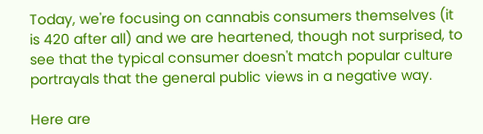Today, we're focusing on cannabis consumers themselves (it is 420 after all) and we are heartened, though not surprised, to see that the typical consumer doesn't match popular culture portrayals that the general public views in a negative way.

Here are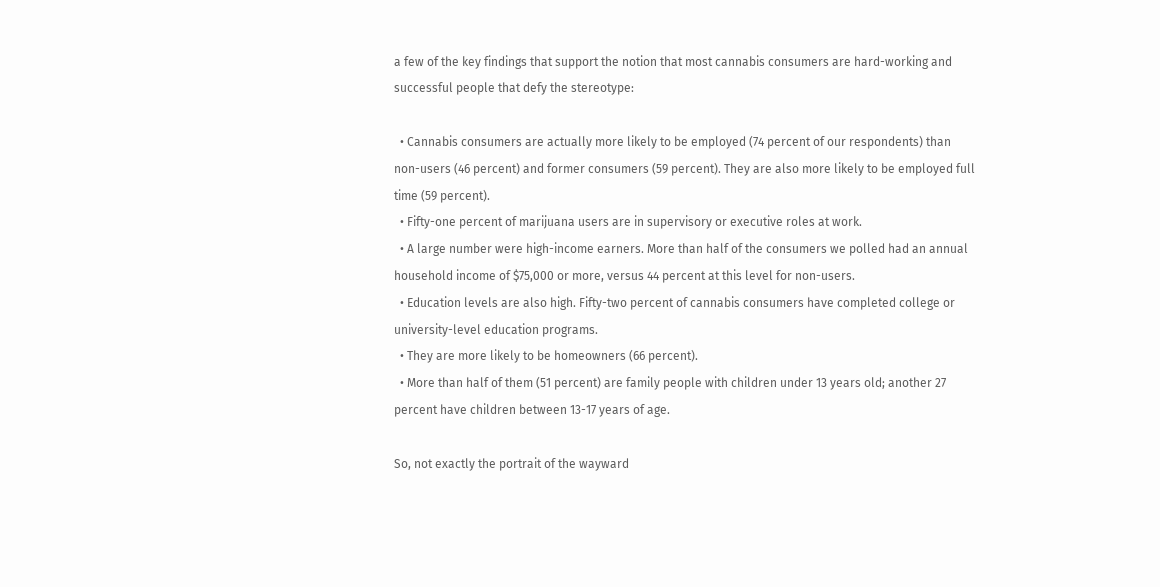a few of the key findings that support the notion that most cannabis consumers are hard-working and successful people that defy the stereotype:

  • Cannabis consumers are actually more likely to be employed (74 percent of our respondents) than non-users (46 percent) and former consumers (59 percent). They are also more likely to be employed full time (59 percent).
  • Fifty-one percent of marijuana users are in supervisory or executive roles at work.
  • A large number were high-income earners. More than half of the consumers we polled had an annual household income of $75,000 or more, versus 44 percent at this level for non-users.
  • Education levels are also high. Fifty-two percent of cannabis consumers have completed college or university-level education programs.
  • They are more likely to be homeowners (66 percent).
  • More than half of them (51 percent) are family people with children under 13 years old; another 27 percent have children between 13-17 years of age.

So, not exactly the portrait of the wayward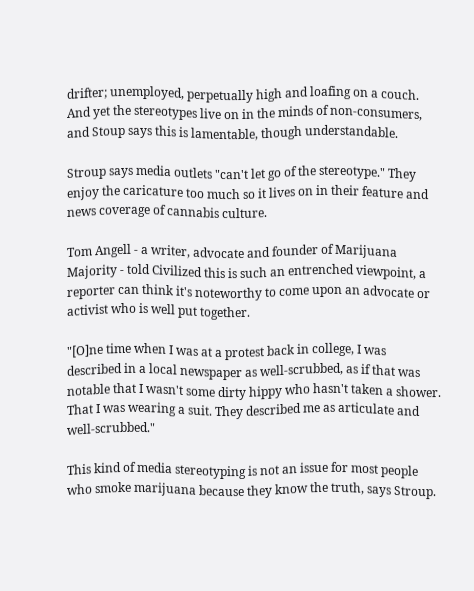drifter; unemployed, perpetually high and loafing on a couch. And yet the stereotypes live on in the minds of non-consumers, and Stoup says this is lamentable, though understandable.

Stroup says media outlets "can't let go of the stereotype." They enjoy the caricature too much so it lives on in their feature and news coverage of cannabis culture.

Tom Angell - a writer, advocate and founder of Marijuana Majority - told Civilized this is such an entrenched viewpoint, a reporter can think it's noteworthy to come upon an advocate or activist who is well put together.

"[O]ne time when I was at a protest back in college, I was described in a local newspaper as well-scrubbed, as if that was notable that I wasn't some dirty hippy who hasn't taken a shower. That I was wearing a suit. They described me as articulate and well-scrubbed."

This kind of media stereotyping is not an issue for most people who smoke marijuana because they know the truth, says Stroup.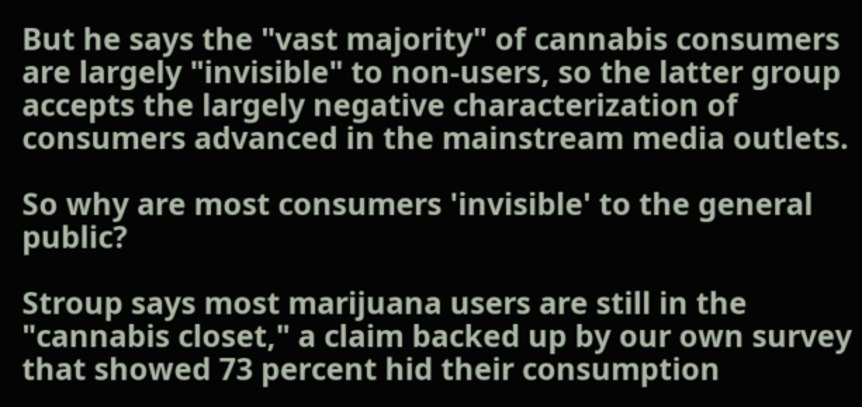But he says the "vast majority" of cannabis consumers are largely "invisible" to non-users, so the latter group accepts the largely negative characterization of consumers advanced in the mainstream media outlets.

So why are most consumers 'invisible' to the general public?

Stroup says most marijuana users are still in the "cannabis closet," a claim backed up by our own survey that showed 73 percent hid their consumption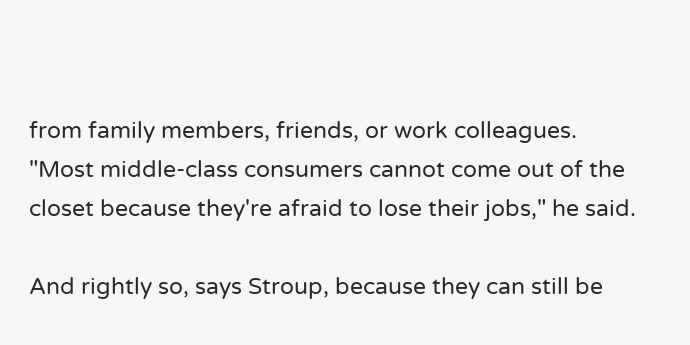from family members, friends, or work colleagues. "Most middle-class consumers cannot come out of the closet because they're afraid to lose their jobs," he said.

And rightly so, says Stroup, because they can still be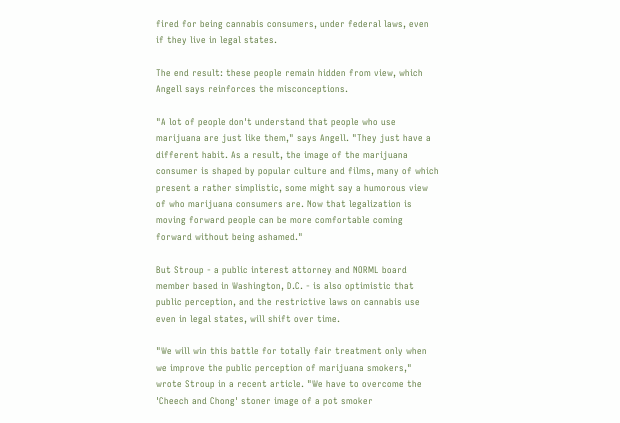fired for being cannabis consumers, under federal laws, even if they live in legal states.

The end result: these people remain hidden from view, which Angell says reinforces the misconceptions.

"A lot of people don't understand that people who use marijuana are just like them," says Angell. "They just have a different habit. As a result, the image of the marijuana consumer is shaped by popular culture and films, many of which present a rather simplistic, some might say a humorous view of who marijuana consumers are. Now that legalization is moving forward people can be more comfortable coming forward without being ashamed."

But Stroup - a public interest attorney and NORML board member based in Washington, D.C. - is also optimistic that public perception, and the restrictive laws on cannabis use even in legal states, will shift over time.

"We will win this battle for totally fair treatment only when we improve the public perception of marijuana smokers," wrote Stroup in a recent article. "We have to overcome the 'Cheech and Chong' stoner image of a pot smoker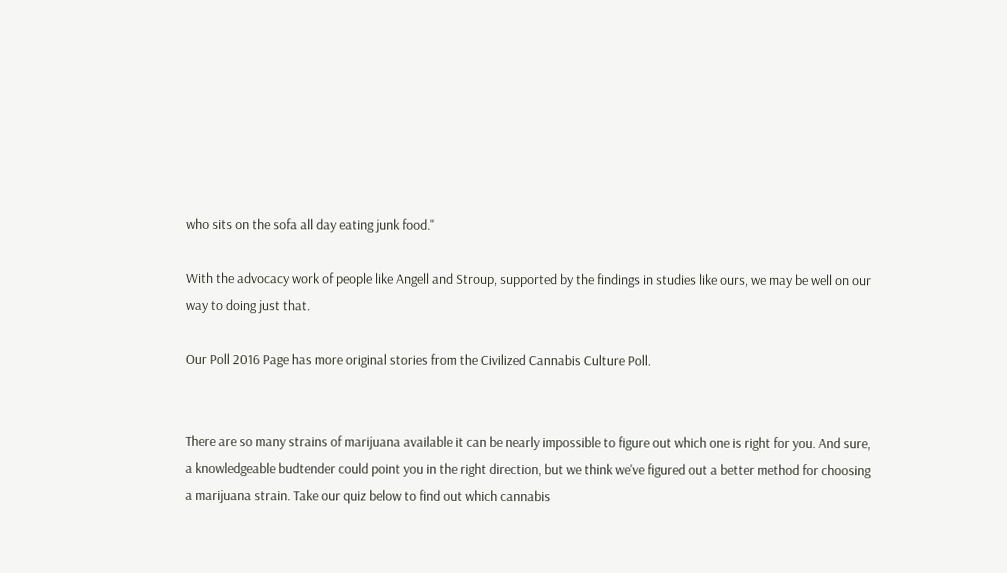who sits on the sofa all day eating junk food."

With the advocacy work of people like Angell and Stroup, supported by the findings in studies like ours, we may be well on our way to doing just that.

Our Poll 2016 Page has more original stories from the Civilized Cannabis Culture Poll.


There are so many strains of marijuana available it can be nearly impossible to figure out which one is right for you. And sure, a knowledgeable budtender could point you in the right direction, but we think we've figured out a better method for choosing a marijuana strain. Take our quiz below to find out which cannabis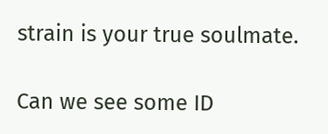strain is your true soulmate.

Can we see some ID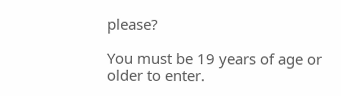please?

You must be 19 years of age or older to enter.